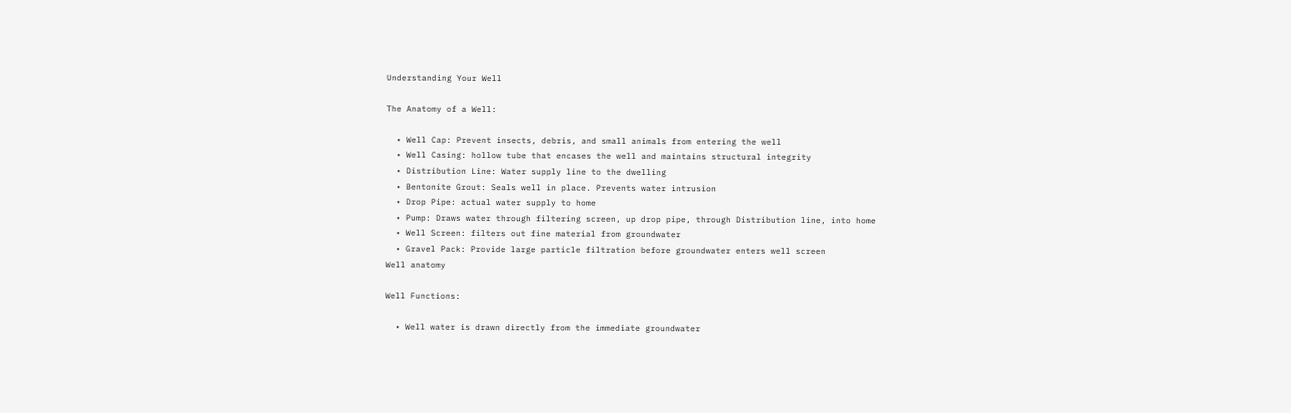Understanding Your Well

The Anatomy of a Well:

  • Well Cap: Prevent insects, debris, and small animals from entering the well
  • Well Casing: hollow tube that encases the well and maintains structural integrity
  • Distribution Line: Water supply line to the dwelling
  • Bentonite Grout: Seals well in place. Prevents water intrusion
  • Drop Pipe: actual water supply to home
  • Pump: Draws water through filtering screen, up drop pipe, through Distribution line, into home
  • Well Screen: filters out fine material from groundwater
  • Gravel Pack: Provide large particle filtration before groundwater enters well screen
Well anatomy

Well Functions:

  • Well water is drawn directly from the immediate groundwater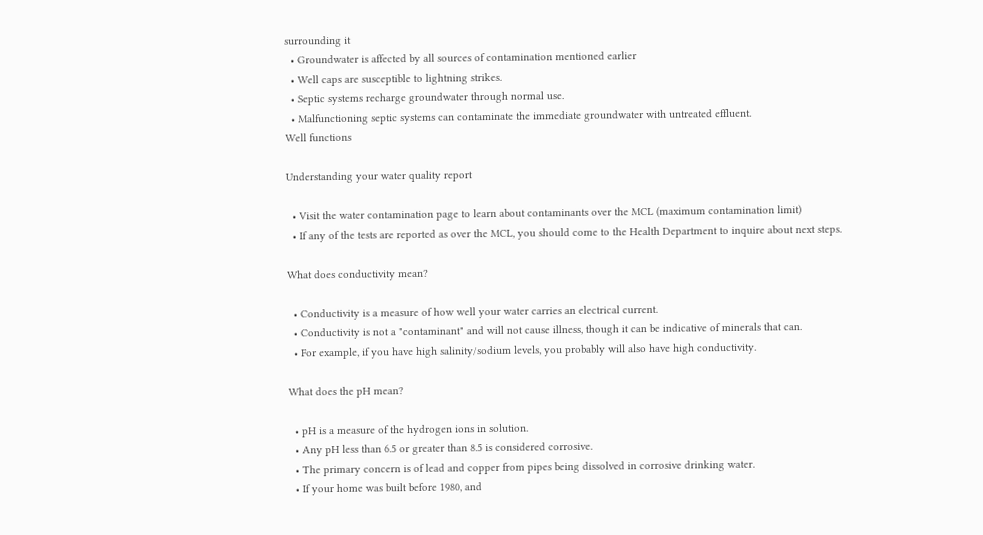surrounding it
  • Groundwater is affected by all sources of contamination mentioned earlier
  • Well caps are susceptible to lightning strikes.
  • Septic systems recharge groundwater through normal use.
  • Malfunctioning septic systems can contaminate the immediate groundwater with untreated effluent.
Well functions

Understanding your water quality report

  • Visit the water contamination page to learn about contaminants over the MCL (maximum contamination limit)
  • If any of the tests are reported as over the MCL, you should come to the Health Department to inquire about next steps.

What does conductivity mean?

  • Conductivity is a measure of how well your water carries an electrical current.
  • Conductivity is not a "contaminant" and will not cause illness, though it can be indicative of minerals that can.
  • For example, if you have high salinity/sodium levels, you probably will also have high conductivity.

What does the pH mean?

  • pH is a measure of the hydrogen ions in solution.
  • Any pH less than 6.5 or greater than 8.5 is considered corrosive.
  • The primary concern is of lead and copper from pipes being dissolved in corrosive drinking water.
  • If your home was built before 1980, and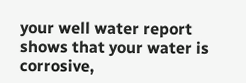your well water report shows that your water is corrosive,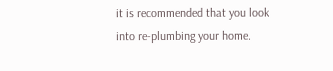it is recommended that you look into re-plumbing your home.